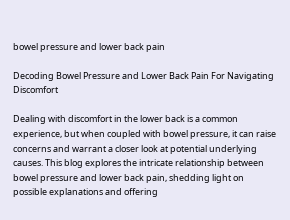bowel pressure and lower back pain

Decoding Bowel Pressure and Lower Back Pain For Navigating Discomfort

Dealing with discomfort in the lower back is a common experience, but when coupled with bowel pressure, it can raise concerns and warrant a closer look at potential underlying causes. This blog explores the intricate relationship between bowel pressure and lower back pain, shedding light on possible explanations and offering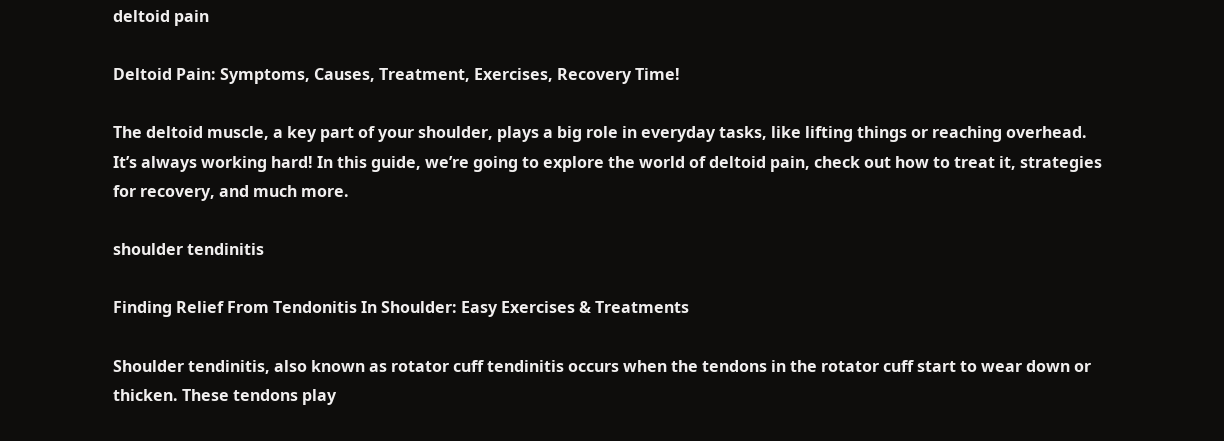deltoid pain

Deltoid Pain: Symptoms, Causes, Treatment, Exercises, Recovery Time!

The deltoid muscle, a key part of your shoulder, plays a big role in everyday tasks, like lifting things or reaching overhead. It’s always working hard! In this guide, we’re going to explore the world of deltoid pain, check out how to treat it, strategies for recovery, and much more.

shoulder tendinitis

Finding Relief From Tendonitis In Shoulder: Easy Exercises & Treatments

Shoulder tendinitis, also known as rotator cuff tendinitis occurs when the tendons in the rotator cuff start to wear down or thicken. These tendons play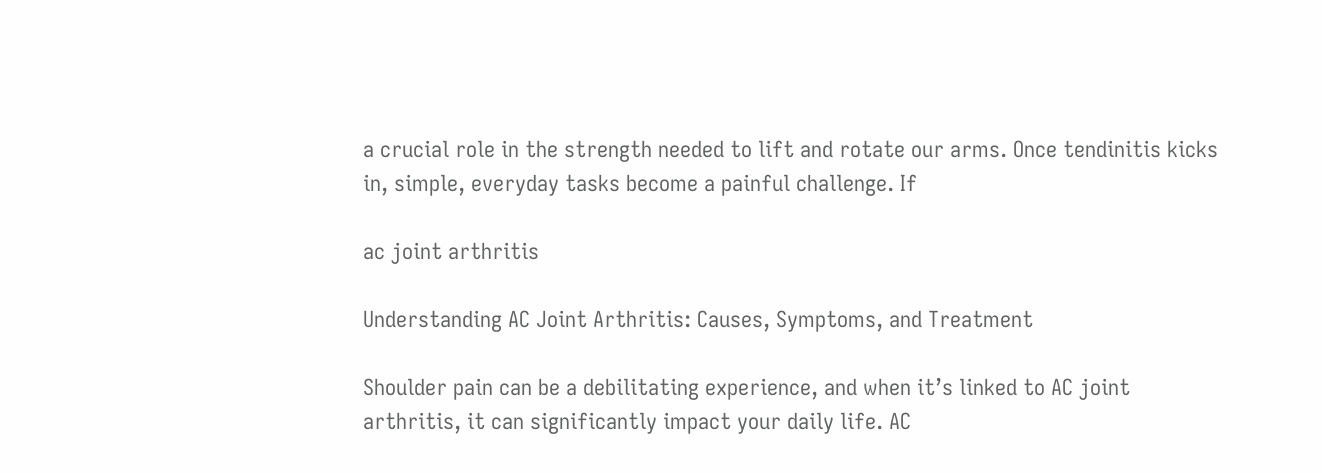a crucial role in the strength needed to lift and rotate our arms. Once tendinitis kicks in, simple, everyday tasks become a painful challenge. If

ac joint arthritis

Understanding AC Joint Arthritis: Causes, Symptoms, and Treatment

Shoulder pain can be a debilitating experience, and when it’s linked to AC joint arthritis, it can significantly impact your daily life. AC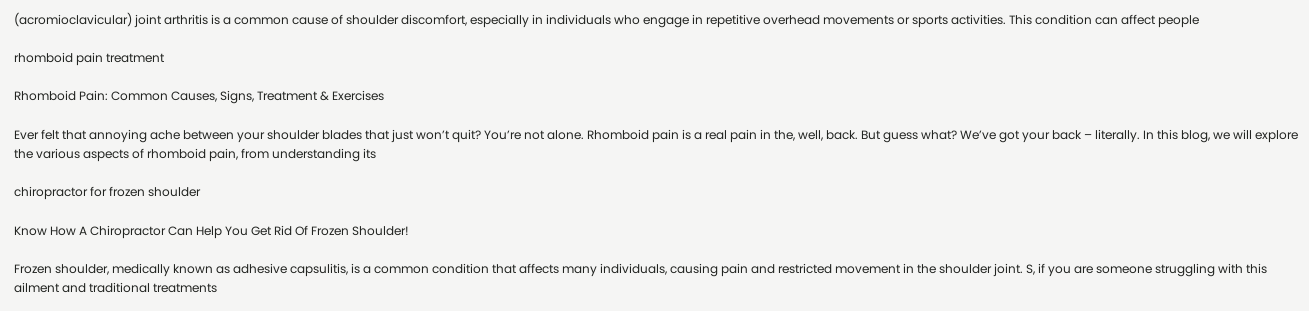(acromioclavicular) joint arthritis is a common cause of shoulder discomfort, especially in individuals who engage in repetitive overhead movements or sports activities. This condition can affect people

rhomboid pain treatment

Rhomboid Pain: Common Causes, Signs, Treatment & Exercises

Ever felt that annoying ache between your shoulder blades that just won’t quit? You’re not alone. Rhomboid pain is a real pain in the, well, back. But guess what? We’ve got your back – literally. In this blog, we will explore the various aspects of rhomboid pain, from understanding its

chiropractor for frozen shoulder

Know How A Chiropractor Can Help You Get Rid Of Frozen Shoulder!

Frozen shoulder, medically known as adhesive capsulitis, is a common condition that affects many individuals, causing pain and restricted movement in the shoulder joint. S, if you are someone struggling with this ailment and traditional treatments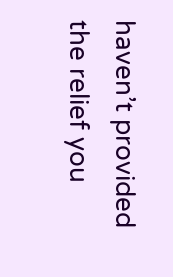haven’t provided the relief you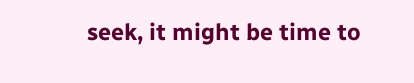seek, it might be time to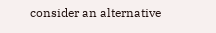consider an alternative